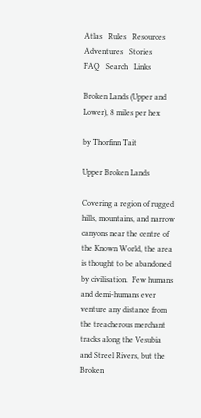Atlas   Rules   Resources   Adventures   Stories       FAQ   Search   Links

Broken Lands (Upper and Lower), 8 miles per hex

by Thorfinn Tait

Upper Broken Lands

Covering a region of rugged hills, mountains, and narrow canyons near the centre of the Known World, the area is thought to be abandoned by civilisation.  Few humans and demi-humans ever venture any distance from the treacherous merchant tracks along the Vesubia and Streel Rivers, but the Broken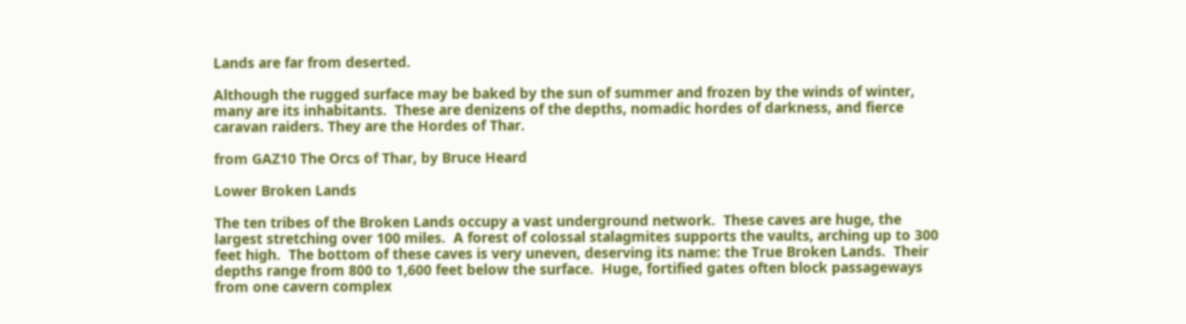Lands are far from deserted.

Although the rugged surface may be baked by the sun of summer and frozen by the winds of winter, many are its inhabitants.  These are denizens of the depths, nomadic hordes of darkness, and fierce caravan raiders. They are the Hordes of Thar.

from GAZ10 The Orcs of Thar, by Bruce Heard

Lower Broken Lands

The ten tribes of the Broken Lands occupy a vast underground network.  These caves are huge, the largest stretching over 100 miles.  A forest of colossal stalagmites supports the vaults, arching up to 300 feet high.  The bottom of these caves is very uneven, deserving its name: the True Broken Lands.  Their depths range from 800 to 1,600 feet below the surface.  Huge, fortified gates often block passageways from one cavern complex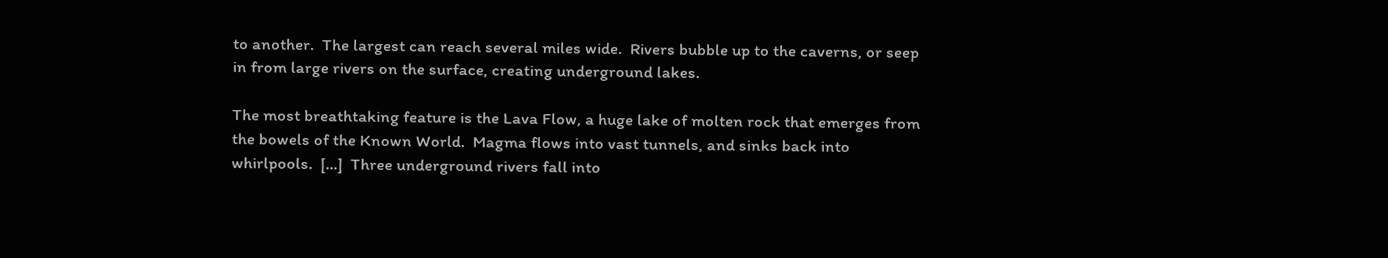to another.  The largest can reach several miles wide.  Rivers bubble up to the caverns, or seep in from large rivers on the surface, creating underground lakes.

The most breathtaking feature is the Lava Flow, a huge lake of molten rock that emerges from the bowels of the Known World.  Magma flows into vast tunnels, and sinks back into whirlpools.  […]  Three underground rivers fall into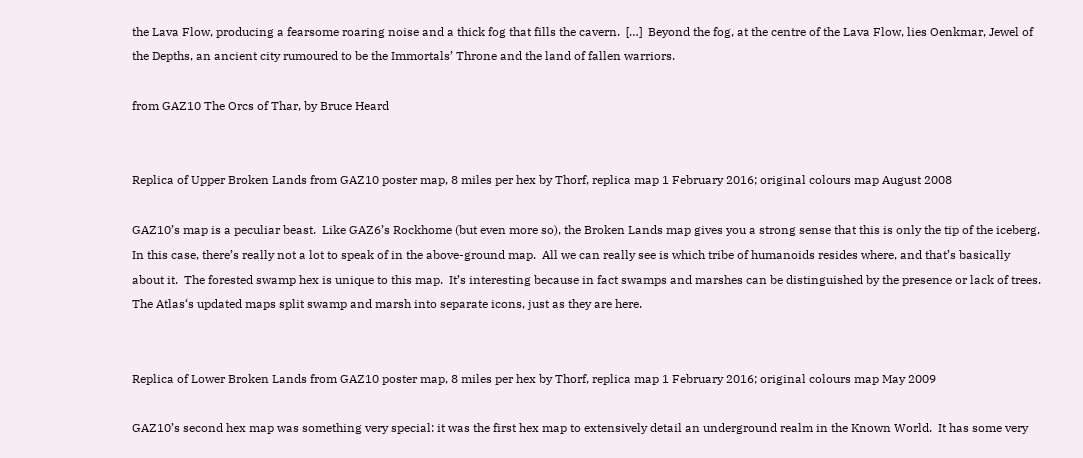the Lava Flow, producing a fearsome roaring noise and a thick fog that fills the cavern.  […]  Beyond the fog, at the centre of the Lava Flow, lies Oenkmar, Jewel of the Depths, an ancient city rumoured to be the Immortals’ Throne and the land of fallen warriors.

from GAZ10 The Orcs of Thar, by Bruce Heard


Replica of Upper Broken Lands from GAZ10 poster map, 8 miles per hex by Thorf, replica map 1 February 2016; original colours map August 2008

GAZ10’s map is a peculiar beast.  Like GAZ6’s Rockhome (but even more so), the Broken Lands map gives you a strong sense that this is only the tip of the iceberg.  In this case, there’s really not a lot to speak of in the above-ground map.  All we can really see is which tribe of humanoids resides where, and that’s basically about it.  The forested swamp hex is unique to this map.  It’s interesting because in fact swamps and marshes can be distinguished by the presence or lack of trees.  The Atlas‘s updated maps split swamp and marsh into separate icons, just as they are here.


Replica of Lower Broken Lands from GAZ10 poster map, 8 miles per hex by Thorf, replica map 1 February 2016; original colours map May 2009

GAZ10’s second hex map was something very special: it was the first hex map to extensively detail an underground realm in the Known World.  It has some very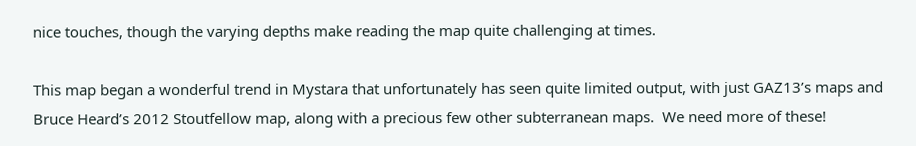nice touches, though the varying depths make reading the map quite challenging at times.

This map began a wonderful trend in Mystara that unfortunately has seen quite limited output, with just GAZ13’s maps and Bruce Heard’s 2012 Stoutfellow map, along with a precious few other subterranean maps.  We need more of these!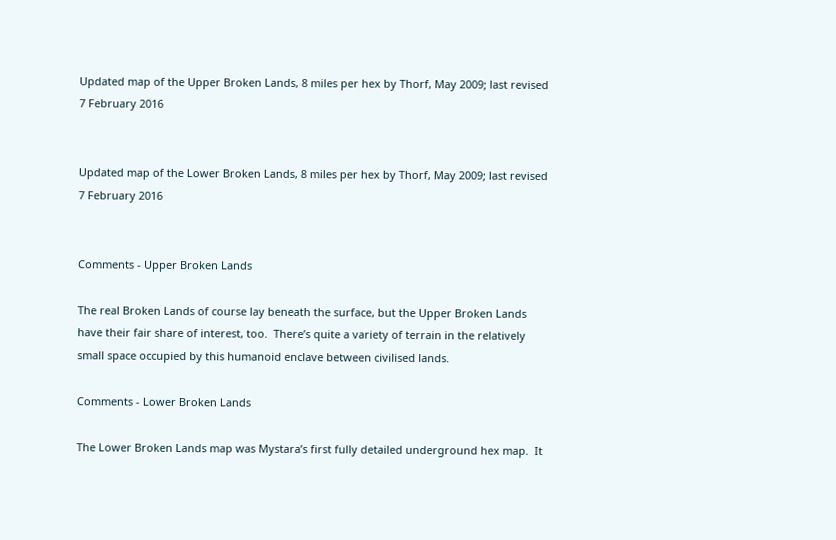Updated map of the Upper Broken Lands, 8 miles per hex by Thorf, May 2009; last revised 7 February 2016


Updated map of the Lower Broken Lands, 8 miles per hex by Thorf, May 2009; last revised 7 February 2016


Comments - Upper Broken Lands

The real Broken Lands of course lay beneath the surface, but the Upper Broken Lands have their fair share of interest, too.  There’s quite a variety of terrain in the relatively small space occupied by this humanoid enclave between civilised lands.

Comments - Lower Broken Lands

The Lower Broken Lands map was Mystara’s first fully detailed underground hex map.  It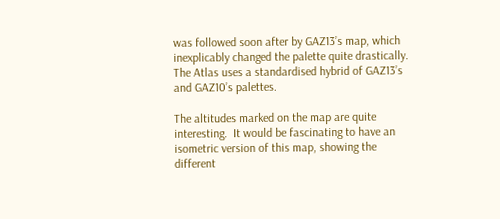was followed soon after by GAZ13’s map, which inexplicably changed the palette quite drastically.  The Atlas uses a standardised hybrid of GAZ13’s and GAZ10’s palettes.

The altitudes marked on the map are quite interesting.  It would be fascinating to have an isometric version of this map, showing the different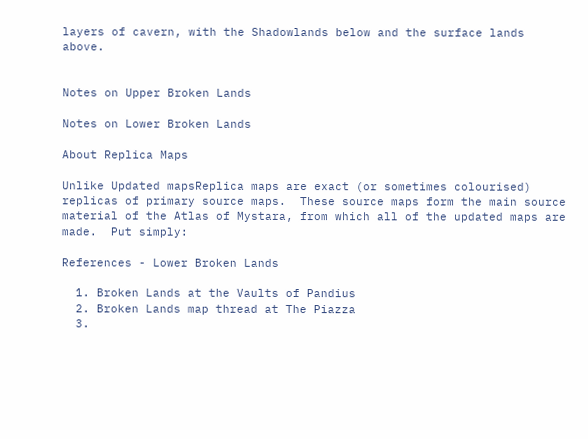layers of cavern, with the Shadowlands below and the surface lands above.


Notes on Upper Broken Lands

Notes on Lower Broken Lands

About Replica Maps

Unlike Updated mapsReplica maps are exact (or sometimes colourised) replicas of primary source maps.  These source maps form the main source material of the Atlas of Mystara, from which all of the updated maps are made.  Put simply:

References - Lower Broken Lands

  1. Broken Lands at the Vaults of Pandius
  2. Broken Lands map thread at The Piazza
  3.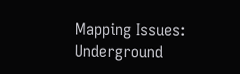Mapping Issues: Underground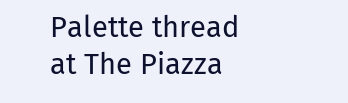Palette thread at The Piazza